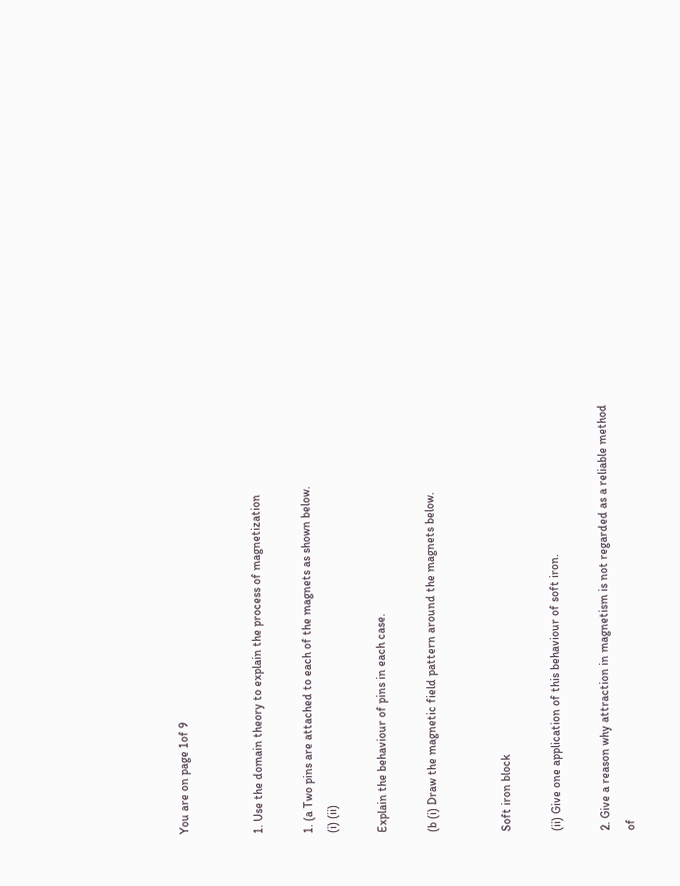You are on page 1of 9


1. Use the domain theory to explain the process of magnetization

1. (a Two pins are attached to each of the magnets as shown below.
(i) (ii)

Explain the behaviour of pins in each case.

(b (i) Draw the magnetic field pattern around the magnets below.


Soft iron block

(ii) Give one application of this behaviour of soft iron.

2. Give a reason why attraction in magnetism is not regarded as a reliable method of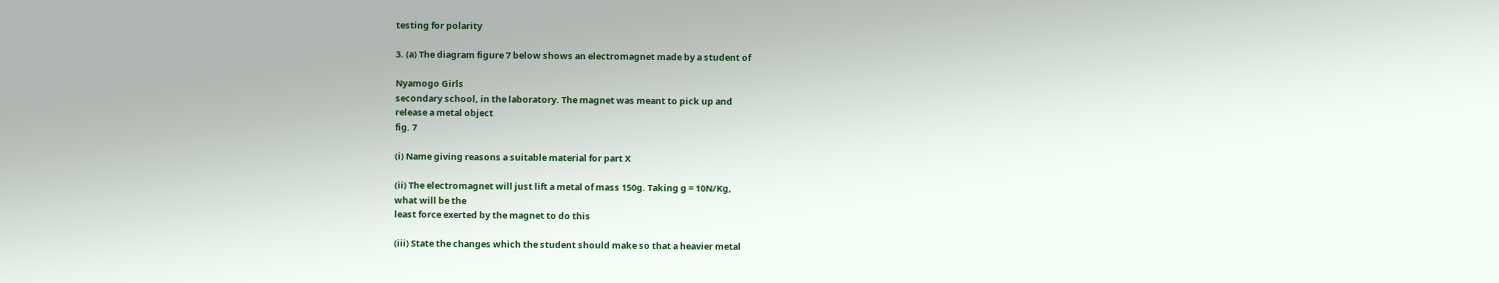testing for polarity

3. (a) The diagram figure 7 below shows an electromagnet made by a student of

Nyamogo Girls
secondary school, in the laboratory. The magnet was meant to pick up and
release a metal object
fig. 7

(i) Name giving reasons a suitable material for part X

(ii) The electromagnet will just lift a metal of mass 150g. Taking g = 10N/Kg,
what will be the
least force exerted by the magnet to do this

(iii) State the changes which the student should make so that a heavier metal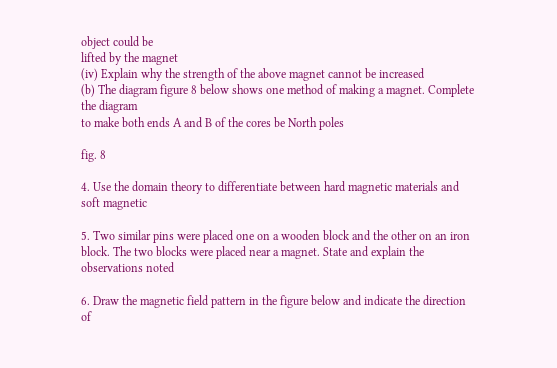object could be
lifted by the magnet
(iv) Explain why the strength of the above magnet cannot be increased
(b) The diagram figure 8 below shows one method of making a magnet. Complete
the diagram
to make both ends A and B of the cores be North poles

fig. 8

4. Use the domain theory to differentiate between hard magnetic materials and
soft magnetic

5. Two similar pins were placed one on a wooden block and the other on an iron
block. The two blocks were placed near a magnet. State and explain the
observations noted

6. Draw the magnetic field pattern in the figure below and indicate the direction
of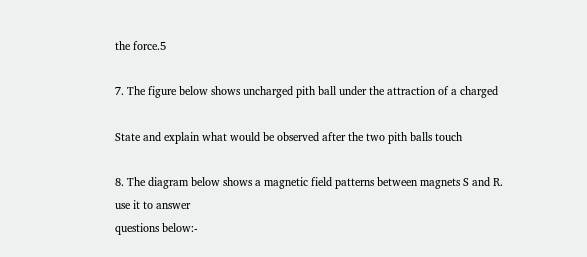the force.5

7. The figure below shows uncharged pith ball under the attraction of a charged

State and explain what would be observed after the two pith balls touch

8. The diagram below shows a magnetic field patterns between magnets S and R.
use it to answer
questions below:-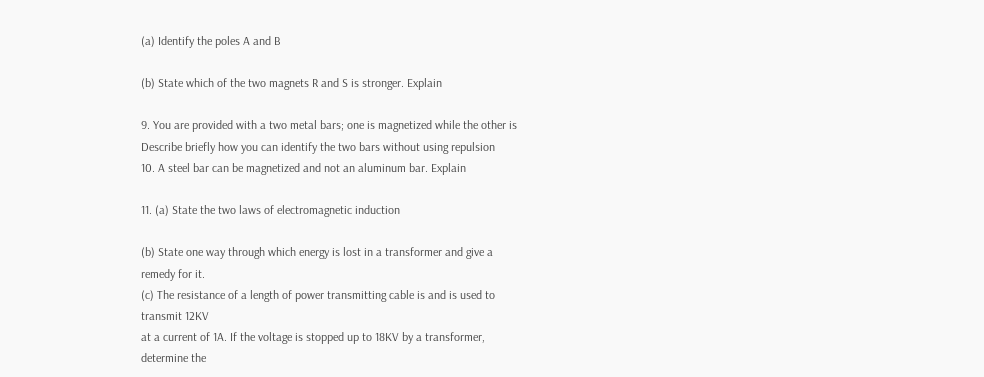(a) Identify the poles A and B

(b) State which of the two magnets R and S is stronger. Explain

9. You are provided with a two metal bars; one is magnetized while the other is
Describe briefly how you can identify the two bars without using repulsion
10. A steel bar can be magnetized and not an aluminum bar. Explain

11. (a) State the two laws of electromagnetic induction

(b) State one way through which energy is lost in a transformer and give a
remedy for it.
(c) The resistance of a length of power transmitting cable is and is used to
transmit 12KV
at a current of 1A. If the voltage is stopped up to 18KV by a transformer,
determine the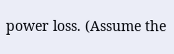power loss. (Assume the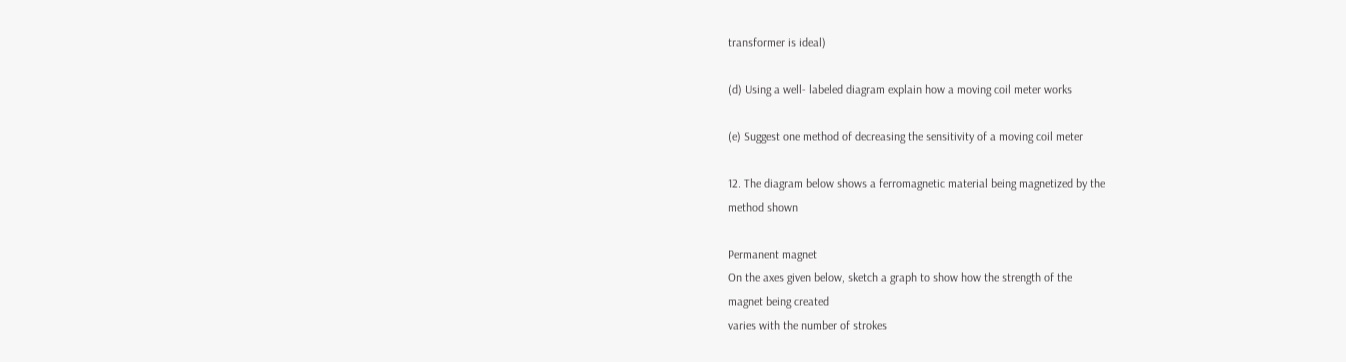transformer is ideal)

(d) Using a well- labeled diagram explain how a moving coil meter works

(e) Suggest one method of decreasing the sensitivity of a moving coil meter

12. The diagram below shows a ferromagnetic material being magnetized by the
method shown

Permanent magnet
On the axes given below, sketch a graph to show how the strength of the
magnet being created
varies with the number of strokes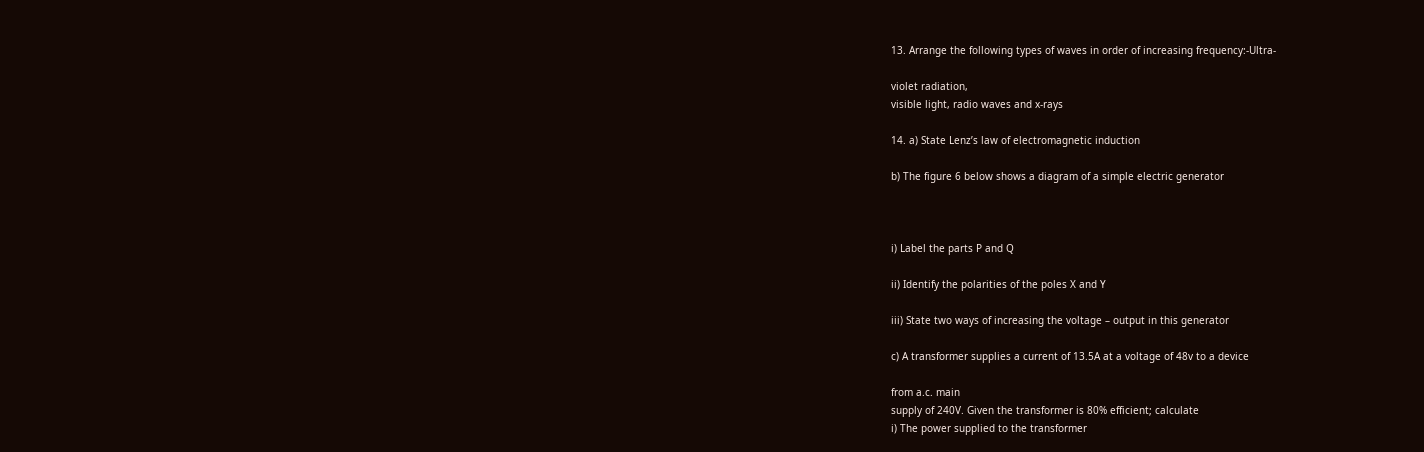13. Arrange the following types of waves in order of increasing frequency:-Ultra-

violet radiation,
visible light, radio waves and x-rays

14. a) State Lenz’s law of electromagnetic induction

b) The figure 6 below shows a diagram of a simple electric generator



i) Label the parts P and Q

ii) Identify the polarities of the poles X and Y

iii) State two ways of increasing the voltage – output in this generator

c) A transformer supplies a current of 13.5A at a voltage of 48v to a device

from a.c. main
supply of 240V. Given the transformer is 80% efficient; calculate
i) The power supplied to the transformer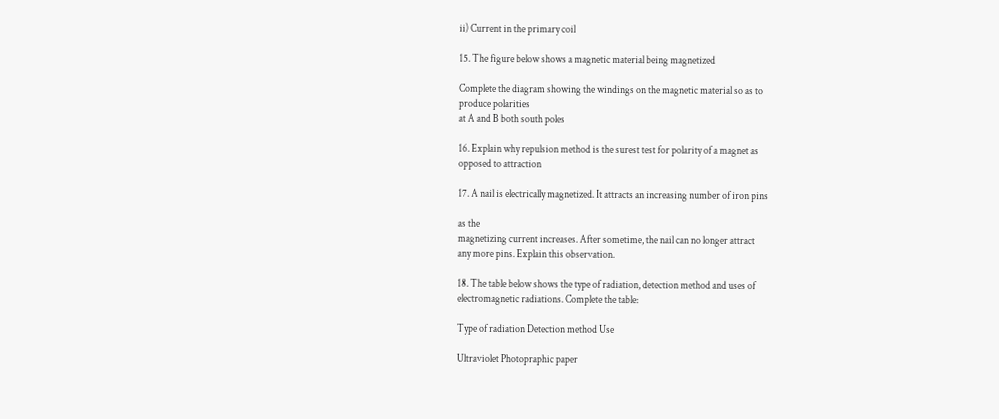ii) Current in the primary coil

15. The figure below shows a magnetic material being magnetized

Complete the diagram showing the windings on the magnetic material so as to
produce polarities
at A and B both south poles

16. Explain why repulsion method is the surest test for polarity of a magnet as
opposed to attraction

17. A nail is electrically magnetized. It attracts an increasing number of iron pins

as the
magnetizing current increases. After sometime, the nail can no longer attract
any more pins. Explain this observation.

18. The table below shows the type of radiation, detection method and uses of
electromagnetic radiations. Complete the table:

Type of radiation Detection method Use

Ultraviolet Photopraphic paper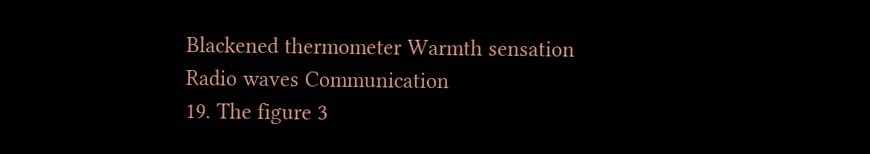Blackened thermometer Warmth sensation
Radio waves Communication
19. The figure 3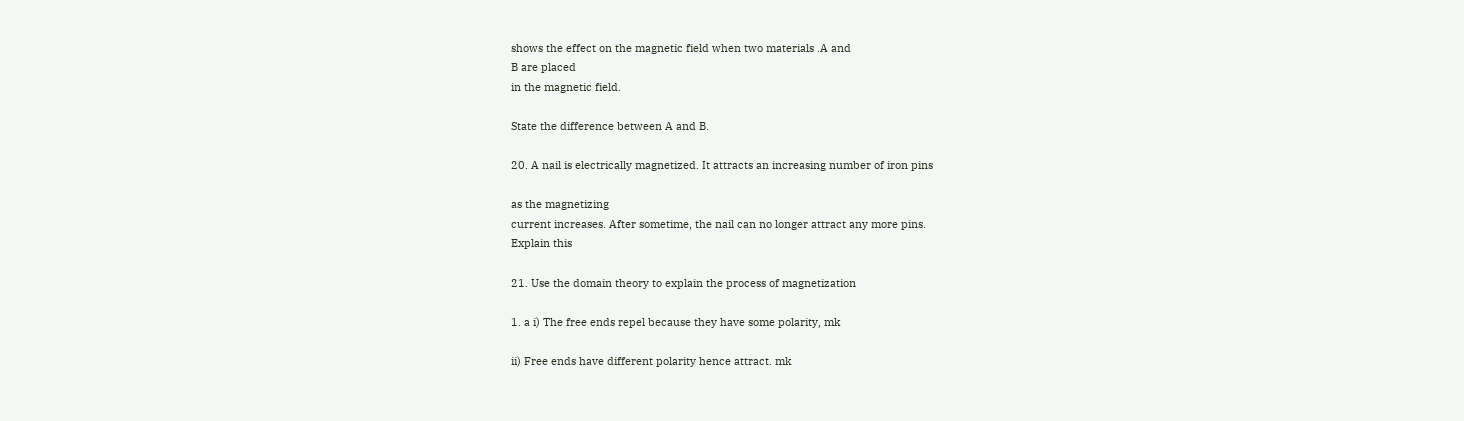shows the effect on the magnetic field when two materials .A and
B are placed
in the magnetic field.

State the difference between A and B.

20. A nail is electrically magnetized. It attracts an increasing number of iron pins

as the magnetizing
current increases. After sometime, the nail can no longer attract any more pins.
Explain this

21. Use the domain theory to explain the process of magnetization

1. a i) The free ends repel because they have some polarity, mk

ii) Free ends have different polarity hence attract. mk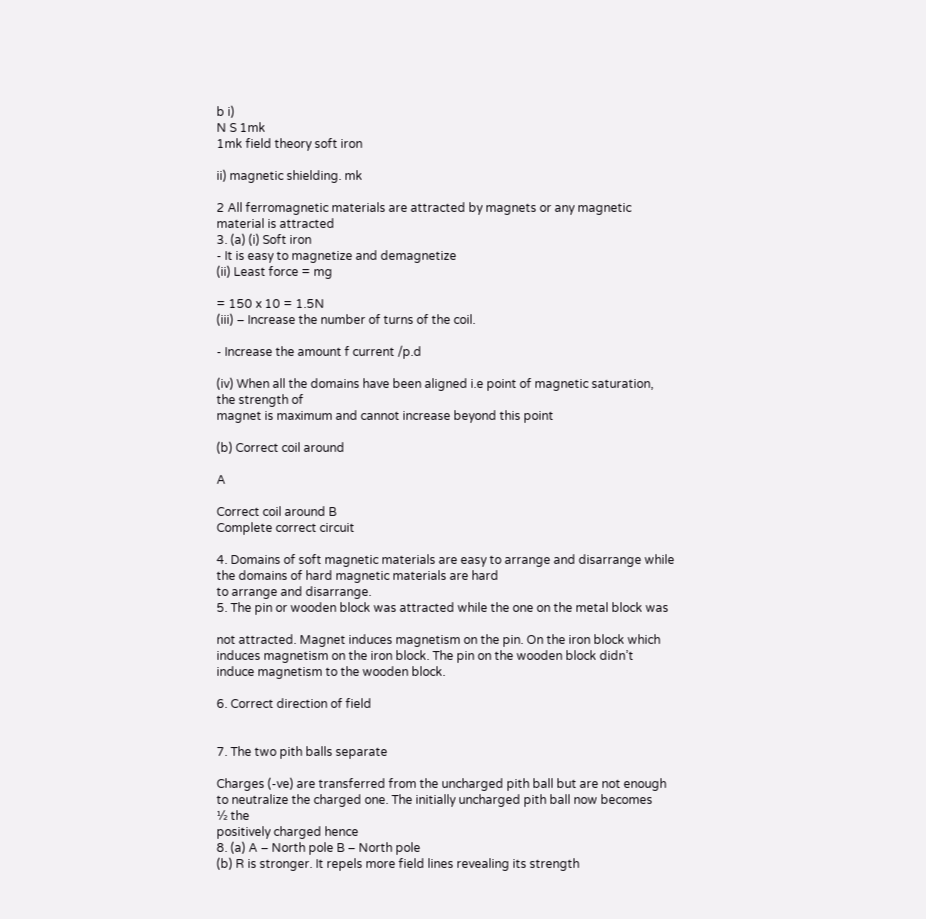b i)
N S 1mk
1mk field theory soft iron

ii) magnetic shielding. mk

2 All ferromagnetic materials are attracted by magnets or any magnetic
material is attracted
3. (a) (i) Soft iron
- It is easy to magnetize and demagnetize
(ii) Least force = mg

= 150 x 10 = 1.5N
(iii) – Increase the number of turns of the coil.

- Increase the amount f current /p.d

(iv) When all the domains have been aligned i.e point of magnetic saturation,
the strength of
magnet is maximum and cannot increase beyond this point

(b) Correct coil around

A

Correct coil around B
Complete correct circuit

4. Domains of soft magnetic materials are easy to arrange and disarrange while
the domains of hard magnetic materials are hard
to arrange and disarrange.
5. The pin or wooden block was attracted while the one on the metal block was

not attracted. Magnet induces magnetism on the pin. On the iron block which
induces magnetism on the iron block. The pin on the wooden block didn’t
induce magnetism to the wooden block.

6. Correct direction of field


7. The two pith balls separate

Charges (-ve) are transferred from the uncharged pith ball but are not enough
to neutralize the charged one. The initially uncharged pith ball now becomes
½ the
positively charged hence
8. (a) A – North pole B – North pole
(b) R is stronger. It repels more field lines revealing its strength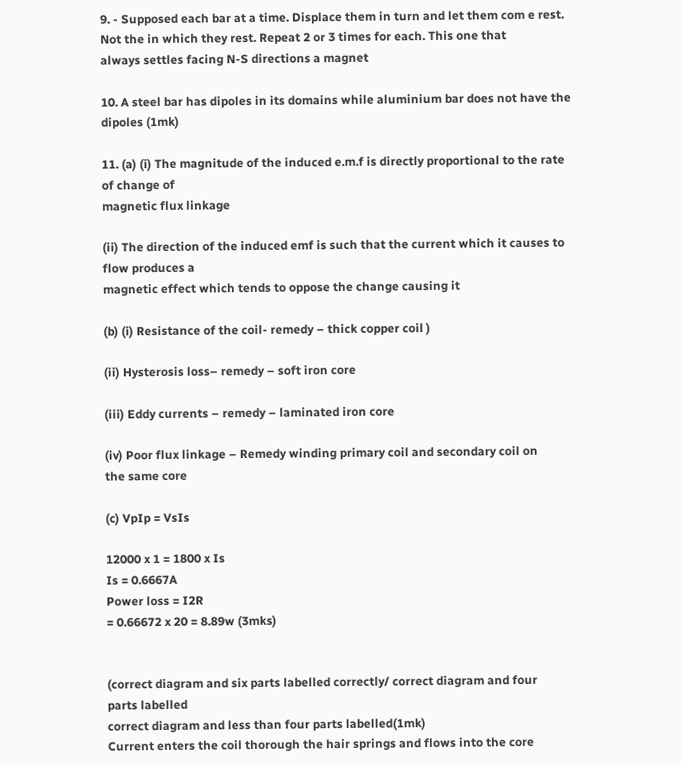9. - Supposed each bar at a time. Displace them in turn and let them com e rest.
Not the in which they rest. Repeat 2 or 3 times for each. This one that
always settles facing N-S directions a magnet

10. A steel bar has dipoles in its domains while aluminium bar does not have the
dipoles (1mk)

11. (a) (i) The magnitude of the induced e.m.f is directly proportional to the rate
of change of
magnetic flux linkage

(ii) The direction of the induced emf is such that the current which it causes to
flow produces a
magnetic effect which tends to oppose the change causing it

(b) (i) Resistance of the coil- remedy – thick copper coil )

(ii) Hysterosis loss– remedy – soft iron core

(iii) Eddy currents – remedy – laminated iron core

(iv) Poor flux linkage – Remedy winding primary coil and secondary coil on
the same core

(c) VpIp = VsIs

12000 x 1 = 1800 x Is
Is = 0.6667A
Power loss = I2R
= 0.66672 x 20 = 8.89w (3mks)


(correct diagram and six parts labelled correctly/ correct diagram and four
parts labelled
correct diagram and less than four parts labelled(1mk)
Current enters the coil thorough the hair springs and flows into the core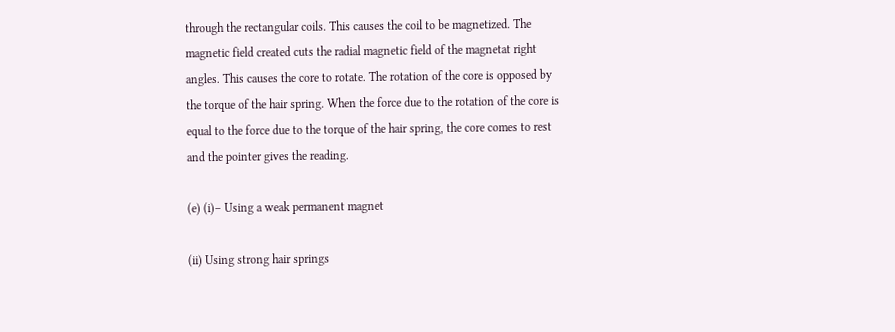through the rectangular coils. This causes the coil to be magnetized. The
magnetic field created cuts the radial magnetic field of the magnetat right
angles. This causes the core to rotate. The rotation of the core is opposed by
the torque of the hair spring. When the force due to the rotation of the core is
equal to the force due to the torque of the hair spring, the core comes to rest
and the pointer gives the reading.

(e) (i)– Using a weak permanent magnet

(ii) Using strong hair springs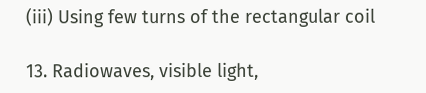(iii) Using few turns of the rectangular coil

13. Radiowaves, visible light,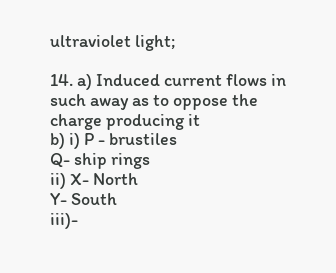ultraviolet light;

14. a) Induced current flows in such away as to oppose the charge producing it
b) i) P - brustiles
Q- ship rings
ii) X- North
Y- South
iii)-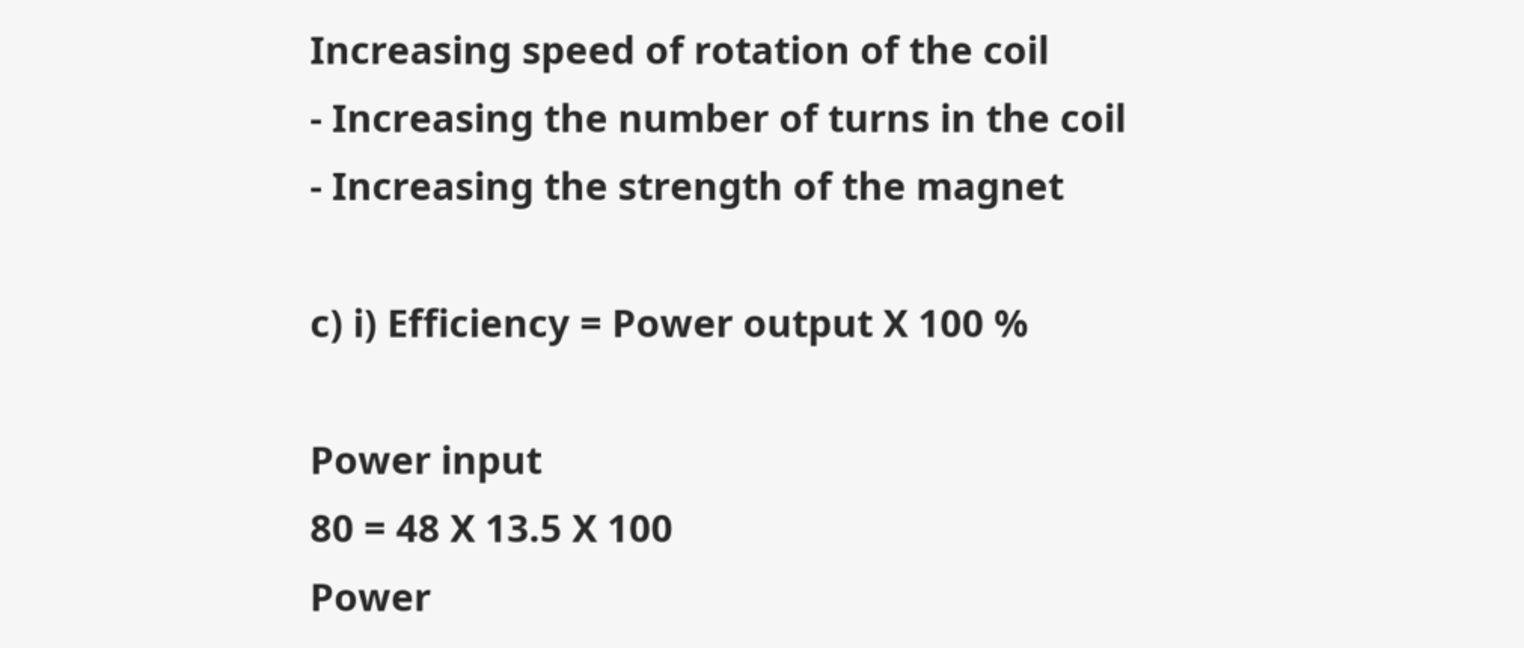Increasing speed of rotation of the coil
- Increasing the number of turns in the coil
- Increasing the strength of the magnet

c) i) Efficiency = Power output X 100 %

Power input
80 = 48 X 13.5 X 100
Power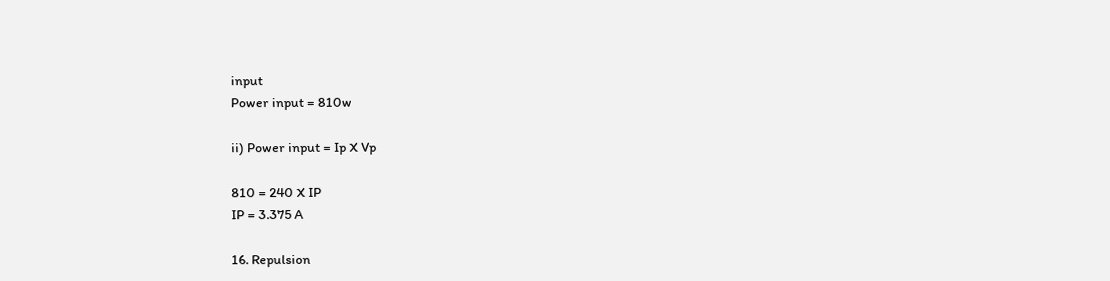input
Power input = 810w

ii) Power input = Ip X Vp

810 = 240 X IP
IP = 3.375 A

16. Repulsion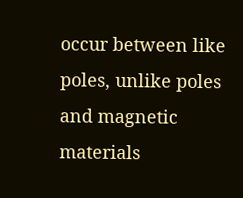occur between like poles, unlike poles and magnetic materials